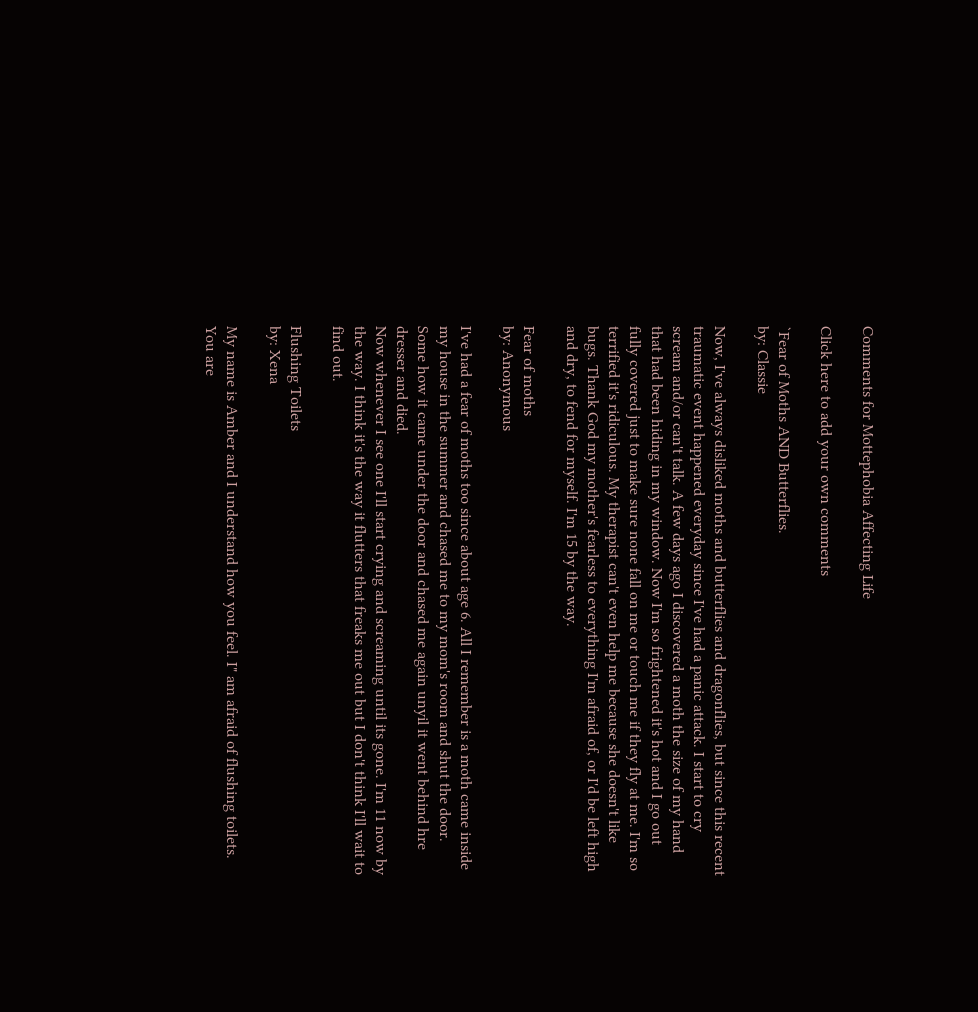Comments for Mottephobia Affecting Life

Click here to add your own comments

`Fear of Moths AND Butterflies.
by: Classie

Now, I've always disliked moths and butterflies and dragonflies, but since this recent traumatic event happened everyday since I've had a panic attack. I start to cry scream and/or can't talk. A few days ago I discovered a moth the size of my hand that had been hiding in my window. Now I'm so frightened it's hot and I go out fully covered just to make sure none fall on me or touch me if they fly at me. I'm so terrified it's ridiculous. My therapist can't even help me because she doesn't like bugs. Thank God my mother's fearless to everything I'm afraid of, or I'd be left high and dry, to fend for myself. I'm 15 by the way.

Fear of moths
by: Anonymous

I've had a fear of moths too since about age 6. All I remember is a moth came inside my house in the summer and chased me to my mom's room and shut the door. Some how it came under the door and chased me again unyil it went behind hre dresser and died.
Now whenever I see one I'll start crying and screaming until its gone. I'm 11 now by the way. I think it's the way it flutters that freaks me out but I don't think I'll wait to find out.

Flushing Toilets
by: Xena

My name is Amber and I understand how you feel. I" am afraid of flushing toilets. You are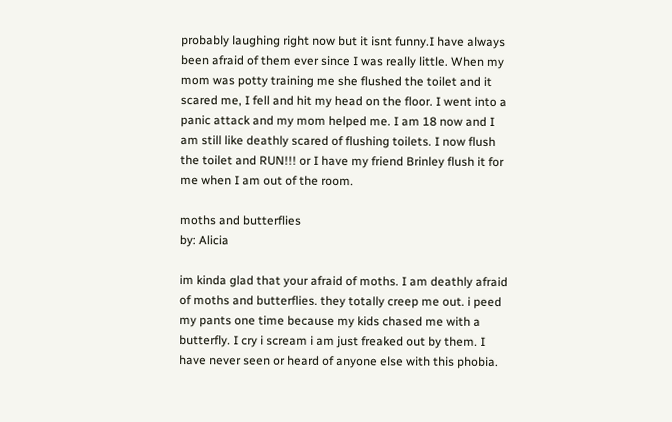probably laughing right now but it isnt funny.I have always been afraid of them ever since I was really little. When my mom was potty training me she flushed the toilet and it scared me, I fell and hit my head on the floor. I went into a panic attack and my mom helped me. I am 18 now and I am still like deathly scared of flushing toilets. I now flush the toilet and RUN!!! or I have my friend Brinley flush it for me when I am out of the room.

moths and butterflies
by: Alicia

im kinda glad that your afraid of moths. I am deathly afraid of moths and butterflies. they totally creep me out. i peed my pants one time because my kids chased me with a butterfly. I cry i scream i am just freaked out by them. I have never seen or heard of anyone else with this phobia.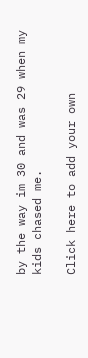by the way im 30 and was 29 when my kids chased me.

Click here to add your own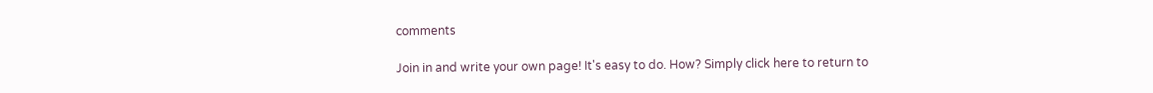comments

Join in and write your own page! It's easy to do. How? Simply click here to return to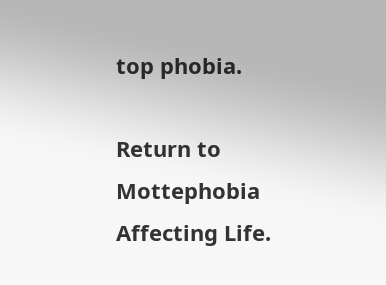top phobia.

Return to Mottephobia Affecting Life.